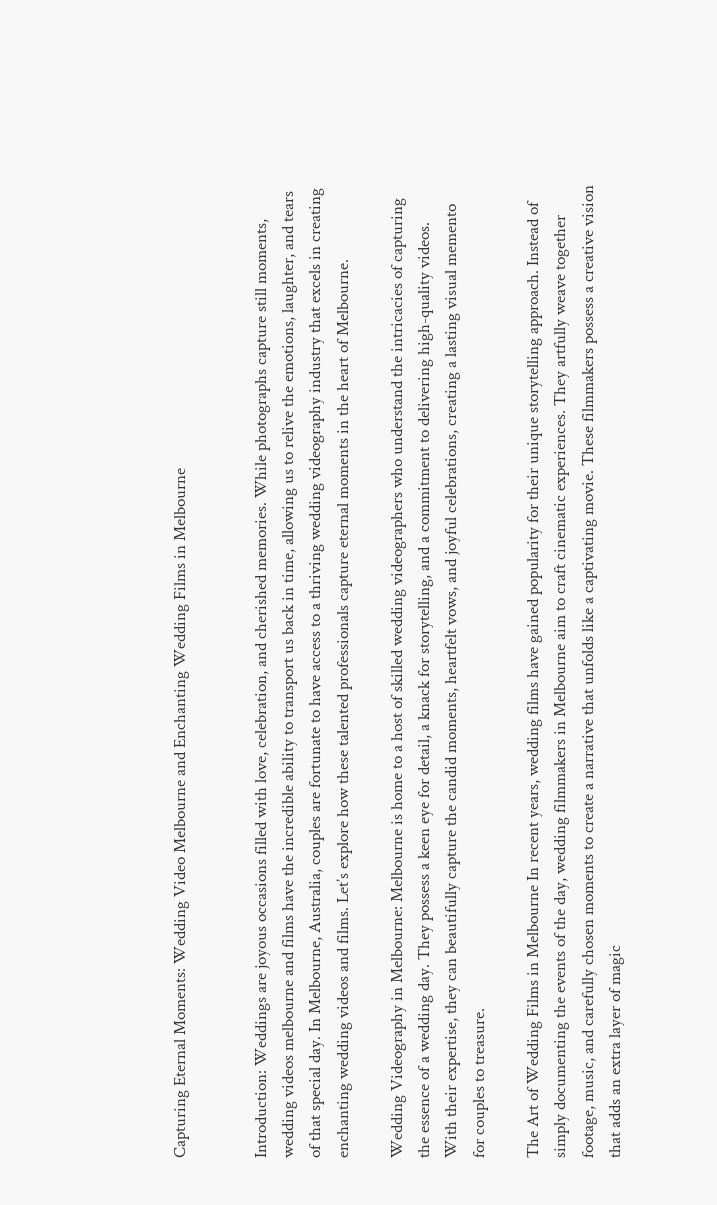Capturing Eternal Moments: Wedding Video Melbourne and Enchanting Wedding Films in Melbourne


Introduction: Weddings are joyous occasions filled with love, celebration, and cherished memories. While photographs capture still moments, wedding videos melbourne and films have the incredible ability to transport us back in time, allowing us to relive the emotions, laughter, and tears of that special day. In Melbourne, Australia, couples are fortunate to have access to a thriving wedding videography industry that excels in creating enchanting wedding videos and films. Let’s explore how these talented professionals capture eternal moments in the heart of Melbourne.

Wedding Videography in Melbourne: Melbourne is home to a host of skilled wedding videographers who understand the intricacies of capturing the essence of a wedding day. They possess a keen eye for detail, a knack for storytelling, and a commitment to delivering high-quality videos. With their expertise, they can beautifully capture the candid moments, heartfelt vows, and joyful celebrations, creating a lasting visual memento for couples to treasure.

The Art of Wedding Films in Melbourne In recent years, wedding films have gained popularity for their unique storytelling approach. Instead of simply documenting the events of the day, wedding filmmakers in Melbourne aim to craft cinematic experiences. They artfully weave together footage, music, and carefully chosen moments to create a narrative that unfolds like a captivating movie. These filmmakers possess a creative vision that adds an extra layer of magic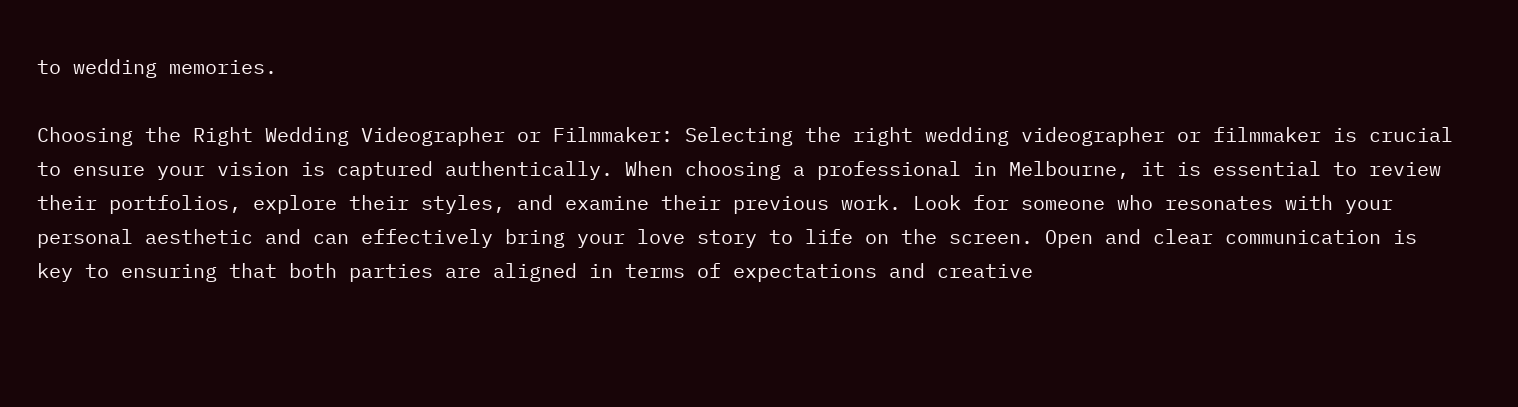to wedding memories.

Choosing the Right Wedding Videographer or Filmmaker: Selecting the right wedding videographer or filmmaker is crucial to ensure your vision is captured authentically. When choosing a professional in Melbourne, it is essential to review their portfolios, explore their styles, and examine their previous work. Look for someone who resonates with your personal aesthetic and can effectively bring your love story to life on the screen. Open and clear communication is key to ensuring that both parties are aligned in terms of expectations and creative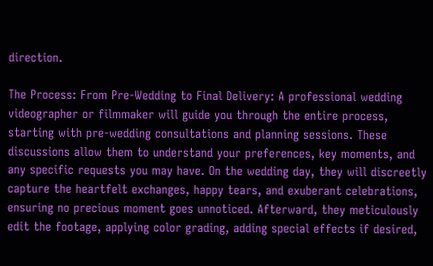direction.

The Process: From Pre-Wedding to Final Delivery: A professional wedding videographer or filmmaker will guide you through the entire process, starting with pre-wedding consultations and planning sessions. These discussions allow them to understand your preferences, key moments, and any specific requests you may have. On the wedding day, they will discreetly capture the heartfelt exchanges, happy tears, and exuberant celebrations, ensuring no precious moment goes unnoticed. Afterward, they meticulously edit the footage, applying color grading, adding special effects if desired,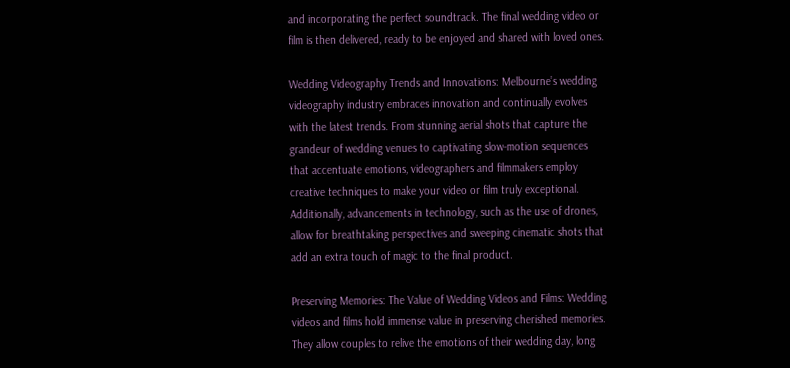and incorporating the perfect soundtrack. The final wedding video or film is then delivered, ready to be enjoyed and shared with loved ones.

Wedding Videography Trends and Innovations: Melbourne’s wedding videography industry embraces innovation and continually evolves with the latest trends. From stunning aerial shots that capture the grandeur of wedding venues to captivating slow-motion sequences that accentuate emotions, videographers and filmmakers employ creative techniques to make your video or film truly exceptional. Additionally, advancements in technology, such as the use of drones, allow for breathtaking perspectives and sweeping cinematic shots that add an extra touch of magic to the final product.

Preserving Memories: The Value of Wedding Videos and Films: Wedding videos and films hold immense value in preserving cherished memories. They allow couples to relive the emotions of their wedding day, long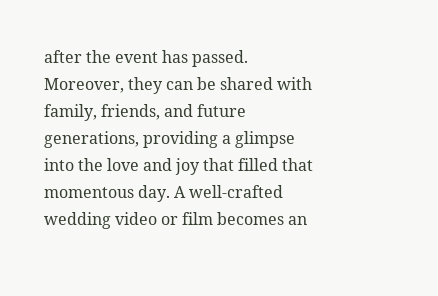after the event has passed. Moreover, they can be shared with family, friends, and future generations, providing a glimpse into the love and joy that filled that momentous day. A well-crafted wedding video or film becomes an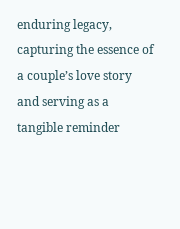enduring legacy, capturing the essence of a couple’s love story and serving as a tangible reminder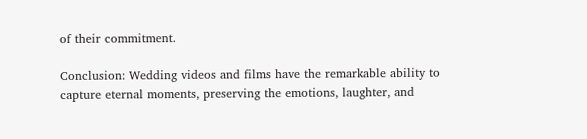of their commitment.

Conclusion: Wedding videos and films have the remarkable ability to capture eternal moments, preserving the emotions, laughter, and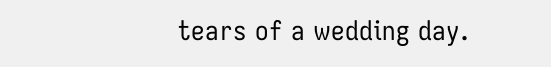tears of a wedding day.